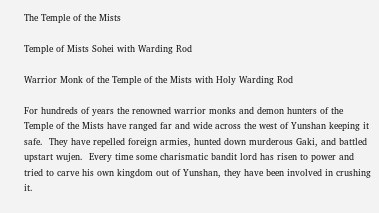The Temple of the Mists

Temple of Mists Sohei with Warding Rod

Warrior Monk of the Temple of the Mists with Holy Warding Rod

For hundreds of years the renowned warrior monks and demon hunters of the Temple of the Mists have ranged far and wide across the west of Yunshan keeping it safe.  They have repelled foreign armies, hunted down murderous Gaki, and battled upstart wujen.  Every time some charismatic bandit lord has risen to power and tried to carve his own kingdom out of Yunshan, they have been involved in crushing it.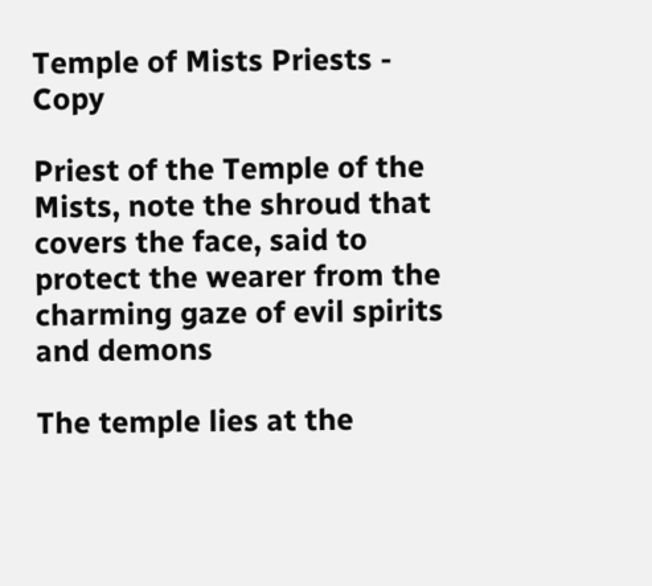Temple of Mists Priests - Copy

Priest of the Temple of the Mists, note the shroud that covers the face, said to protect the wearer from the charming gaze of evil spirits and demons

The temple lies at the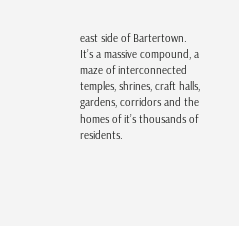east side of Bartertown.  It’s a massive compound, a maze of interconnected temples, shrines, craft halls, gardens, corridors and the homes of it’s thousands of residents.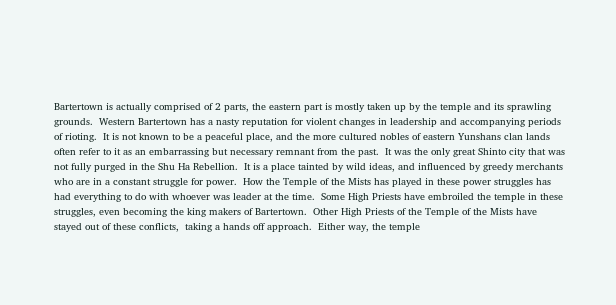Bartertown is actually comprised of 2 parts, the eastern part is mostly taken up by the temple and its sprawling grounds.  Western Bartertown has a nasty reputation for violent changes in leadership and accompanying periods of rioting.  It is not known to be a peaceful place, and the more cultured nobles of eastern Yunshans clan lands often refer to it as an embarrassing but necessary remnant from the past.  It was the only great Shinto city that was not fully purged in the Shu Ha Rebellion.  It is a place tainted by wild ideas, and influenced by greedy merchants who are in a constant struggle for power.  How the Temple of the Mists has played in these power struggles has had everything to do with whoever was leader at the time.  Some High Priests have embroiled the temple in these struggles, even becoming the king makers of Bartertown.  Other High Priests of the Temple of the Mists have stayed out of these conflicts,  taking a hands off approach.  Either way, the temple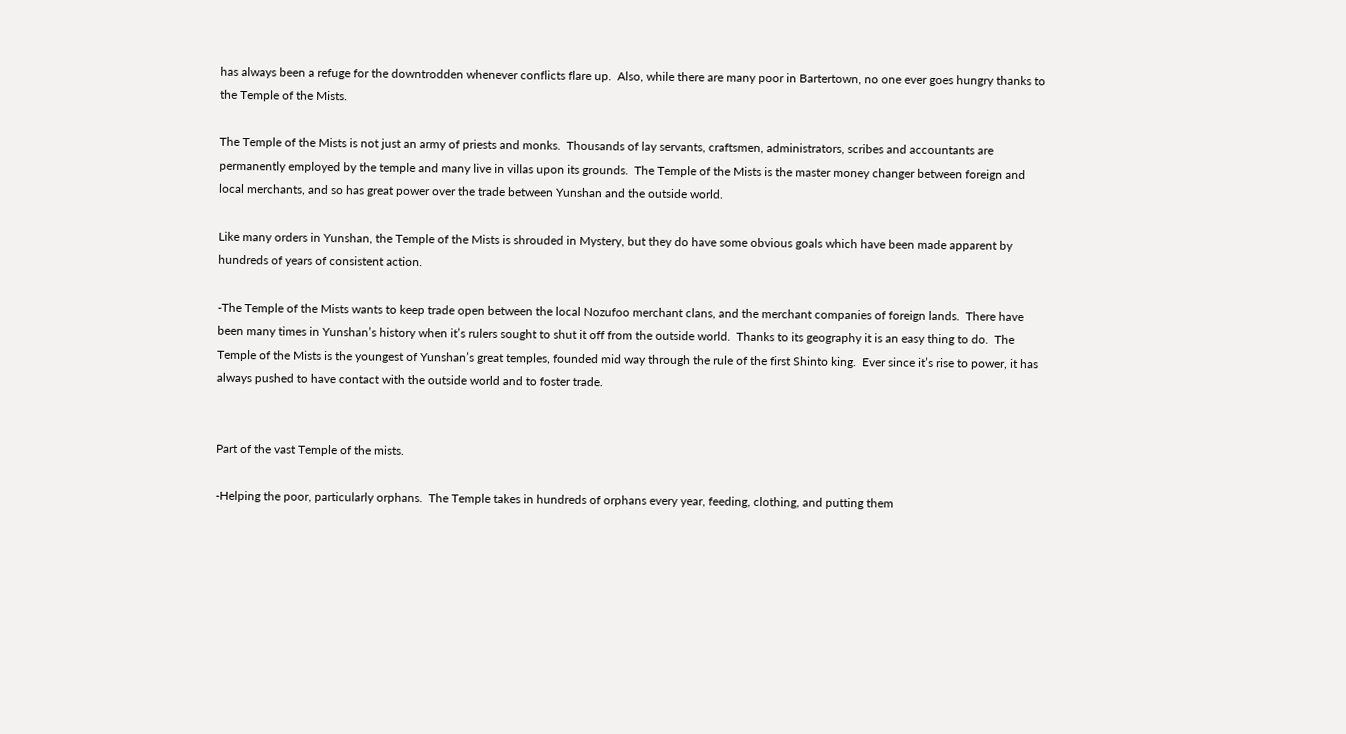has always been a refuge for the downtrodden whenever conflicts flare up.  Also, while there are many poor in Bartertown, no one ever goes hungry thanks to the Temple of the Mists.

The Temple of the Mists is not just an army of priests and monks.  Thousands of lay servants, craftsmen, administrators, scribes and accountants are permanently employed by the temple and many live in villas upon its grounds.  The Temple of the Mists is the master money changer between foreign and local merchants, and so has great power over the trade between Yunshan and the outside world.

Like many orders in Yunshan, the Temple of the Mists is shrouded in Mystery, but they do have some obvious goals which have been made apparent by hundreds of years of consistent action.

-The Temple of the Mists wants to keep trade open between the local Nozufoo merchant clans, and the merchant companies of foreign lands.  There have been many times in Yunshan’s history when it’s rulers sought to shut it off from the outside world.  Thanks to its geography it is an easy thing to do.  The Temple of the Mists is the youngest of Yunshan’s great temples, founded mid way through the rule of the first Shinto king.  Ever since it’s rise to power, it has always pushed to have contact with the outside world and to foster trade.


Part of the vast Temple of the mists.

-Helping the poor, particularly orphans.  The Temple takes in hundreds of orphans every year, feeding, clothing, and putting them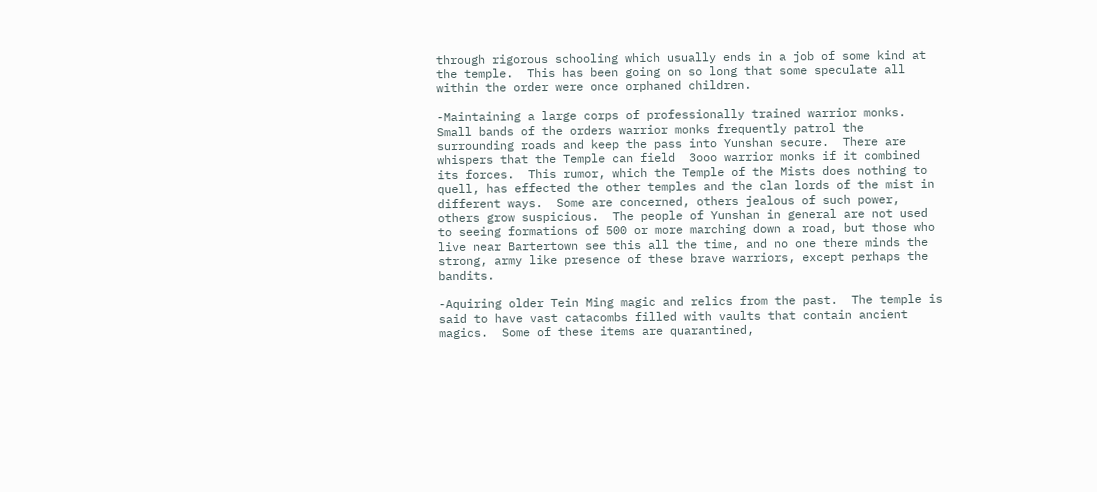through rigorous schooling which usually ends in a job of some kind at the temple.  This has been going on so long that some speculate all within the order were once orphaned children.

-Maintaining a large corps of professionally trained warrior monks.  Small bands of the orders warrior monks frequently patrol the surrounding roads and keep the pass into Yunshan secure.  There are whispers that the Temple can field  3ooo warrior monks if it combined its forces.  This rumor, which the Temple of the Mists does nothing to quell, has effected the other temples and the clan lords of the mist in different ways.  Some are concerned, others jealous of such power, others grow suspicious.  The people of Yunshan in general are not used to seeing formations of 500 or more marching down a road, but those who live near Bartertown see this all the time, and no one there minds the strong, army like presence of these brave warriors, except perhaps the bandits.

-Aquiring older Tein Ming magic and relics from the past.  The temple is said to have vast catacombs filled with vaults that contain ancient magics.  Some of these items are quarantined,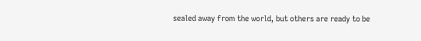sealed away from the world, but others are ready to be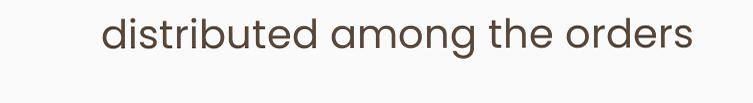distributed among the orders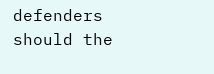defenders should the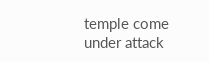temple come under attack